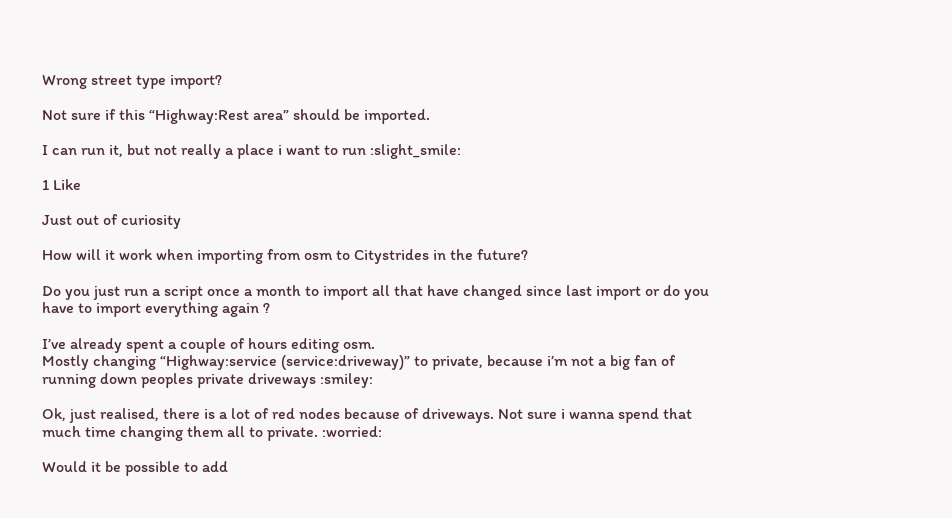Wrong street type import?

Not sure if this “Highway:Rest area” should be imported.

I can run it, but not really a place i want to run :slight_smile:

1 Like

Just out of curiosity

How will it work when importing from osm to Citystrides in the future?

Do you just run a script once a month to import all that have changed since last import or do you have to import everything again ?

I’ve already spent a couple of hours editing osm.
Mostly changing “Highway:service (service:driveway)” to private, because i’m not a big fan of running down peoples private driveways :smiley:

Ok, just realised, there is a lot of red nodes because of driveways. Not sure i wanna spend that much time changing them all to private. :worried:

Would it be possible to add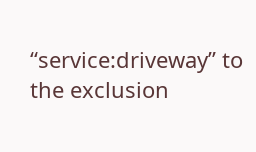“service:driveway” to the exclusion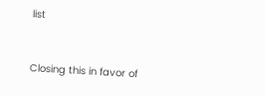list


Closing this in favor of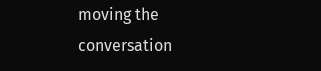moving the conversation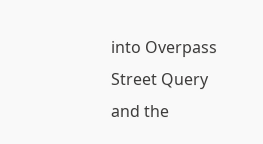into Overpass Street Query and the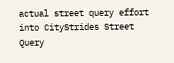actual street query effort into CityStrides Street Query